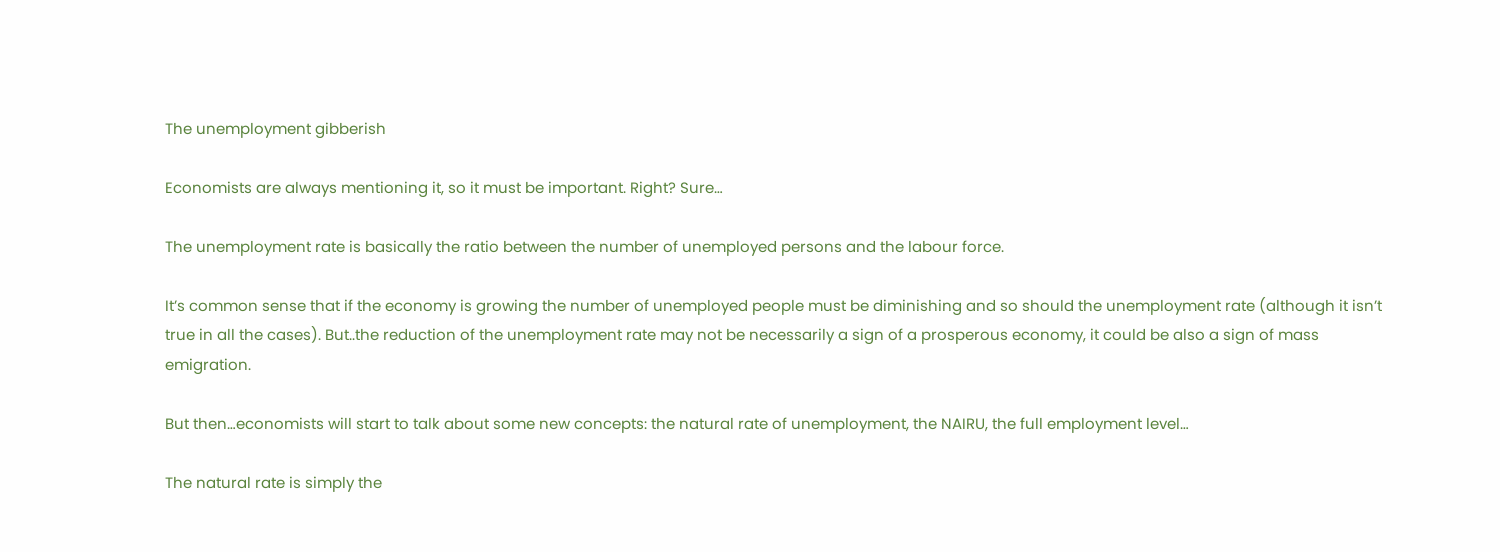The unemployment gibberish

Economists are always mentioning it, so it must be important. Right? Sure…

The unemployment rate is basically the ratio between the number of unemployed persons and the labour force.

It’s common sense that if the economy is growing the number of unemployed people must be diminishing and so should the unemployment rate (although it isn’t true in all the cases). But..the reduction of the unemployment rate may not be necessarily a sign of a prosperous economy, it could be also a sign of mass emigration.

But then…economists will start to talk about some new concepts: the natural rate of unemployment, the NAIRU, the full employment level…

The natural rate is simply the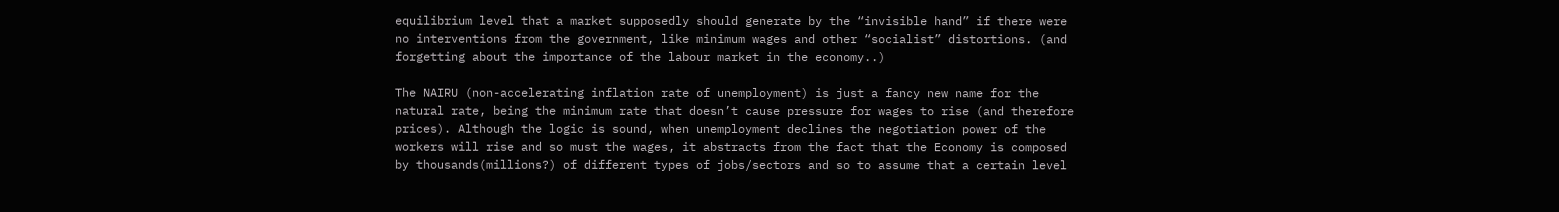equilibrium level that a market supposedly should generate by the “invisible hand” if there were no interventions from the government, like minimum wages and other “socialist” distortions. (and forgetting about the importance of the labour market in the economy..)

The NAIRU (non-accelerating inflation rate of unemployment) is just a fancy new name for the natural rate, being the minimum rate that doesn’t cause pressure for wages to rise (and therefore prices). Although the logic is sound, when unemployment declines the negotiation power of the workers will rise and so must the wages, it abstracts from the fact that the Economy is composed by thousands(millions?) of different types of jobs/sectors and so to assume that a certain level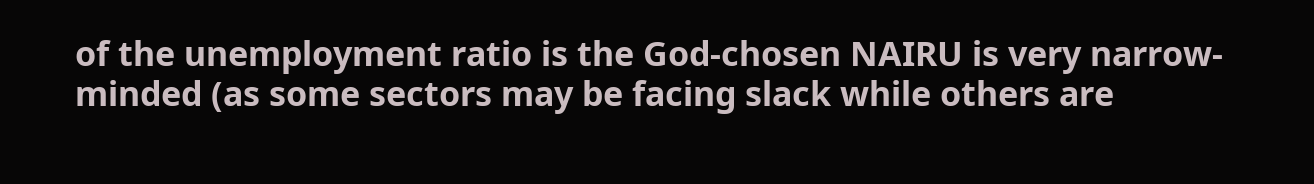of the unemployment ratio is the God-chosen NAIRU is very narrow-minded (as some sectors may be facing slack while others are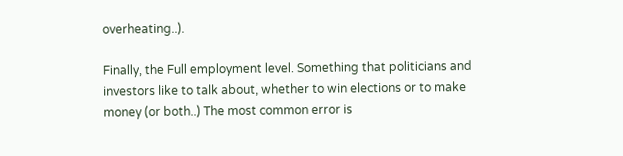overheating..).

Finally, the Full employment level. Something that politicians and investors like to talk about, whether to win elections or to make money (or both..) The most common error is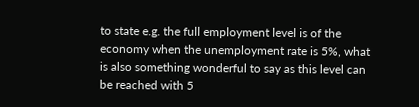to state e.g. the full employment level is of the economy when the unemployment rate is 5%, what is also something wonderful to say as this level can be reached with 5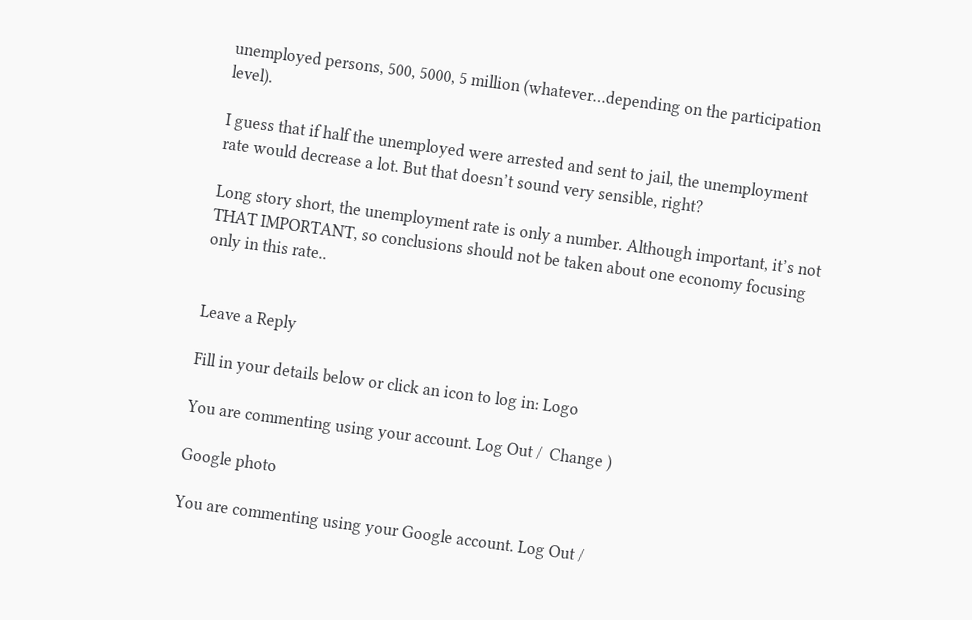unemployed persons, 500, 5000, 5 million (whatever…depending on the participation level).

I guess that if half the unemployed were arrested and sent to jail, the unemployment rate would decrease a lot. But that doesn’t sound very sensible, right?

Long story short, the unemployment rate is only a number. Although important, it’s not THAT IMPORTANT, so conclusions should not be taken about one economy focusing only in this rate..


Leave a Reply

Fill in your details below or click an icon to log in: Logo

You are commenting using your account. Log Out /  Change )

Google photo

You are commenting using your Google account. Log Out /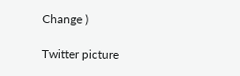Change )

Twitter picture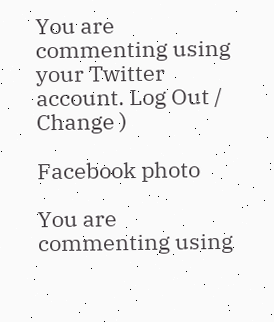You are commenting using your Twitter account. Log Out /  Change )

Facebook photo

You are commenting using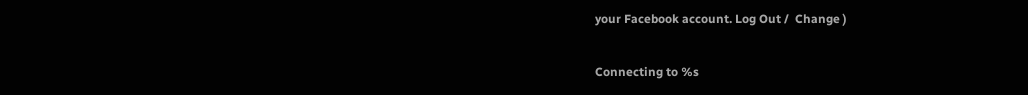your Facebook account. Log Out /  Change )

Connecting to %s